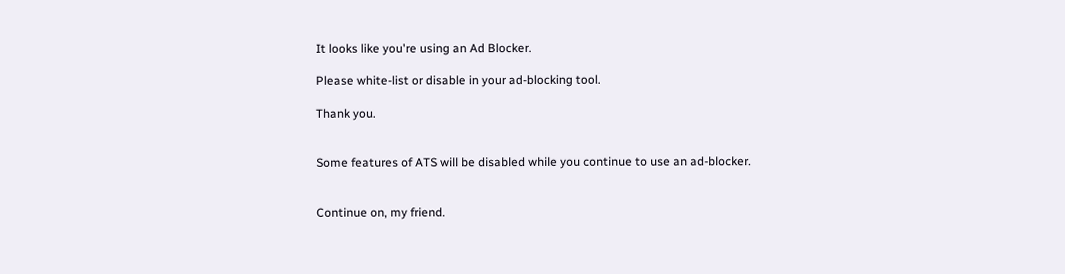It looks like you're using an Ad Blocker.

Please white-list or disable in your ad-blocking tool.

Thank you.


Some features of ATS will be disabled while you continue to use an ad-blocker.


Continue on, my friend.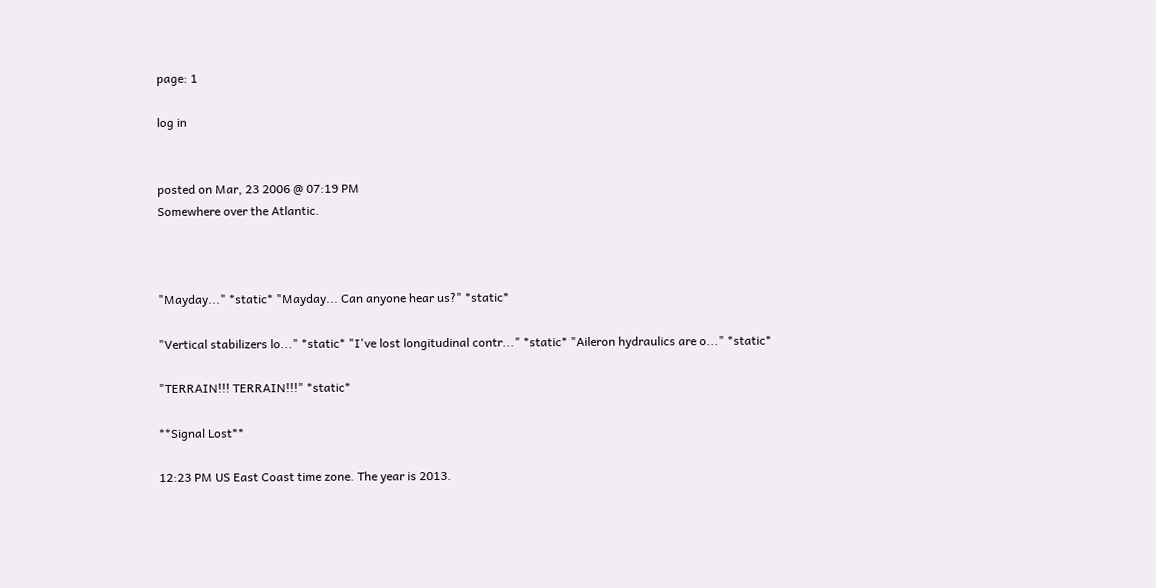page: 1

log in


posted on Mar, 23 2006 @ 07:19 PM
Somewhere over the Atlantic.



"Mayday..." *static* "Mayday... Can anyone hear us?" *static*

"Vertical stabilizers lo..." *static* "I've lost longitudinal contr..." *static* "Aileron hydraulics are o..." *static*

"TERRAIN!!! TERRAIN!!!" *static*

**Signal Lost**

12:23 PM US East Coast time zone. The year is 2013.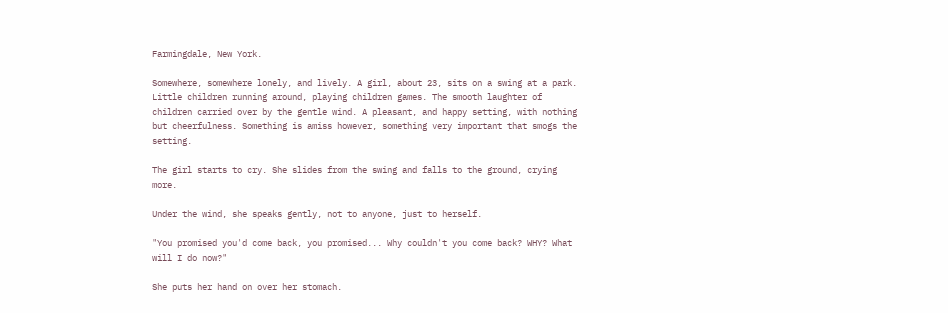Farmingdale, New York.

Somewhere, somewhere lonely, and lively. A girl, about 23, sits on a swing at a park. Little children running around, playing children games. The smooth laughter of children carried over by the gentle wind. A pleasant, and happy setting, with nothing but cheerfulness. Something is amiss however, something very important that smogs the setting.

The girl starts to cry. She slides from the swing and falls to the ground, crying more.

Under the wind, she speaks gently, not to anyone, just to herself.

"You promised you'd come back, you promised... Why couldn't you come back? WHY? What will I do now?"

She puts her hand on over her stomach.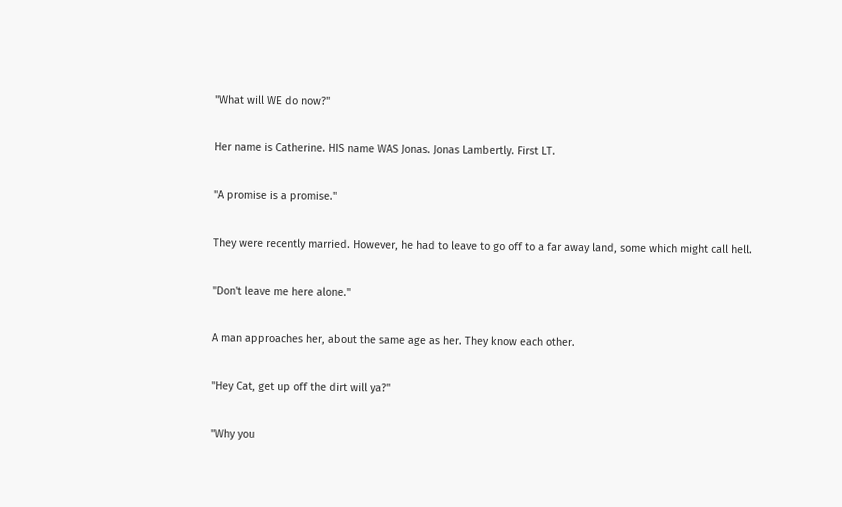"What will WE do now?"

Her name is Catherine. HIS name WAS Jonas. Jonas Lambertly. First LT.

"A promise is a promise."

They were recently married. However, he had to leave to go off to a far away land, some which might call hell.

"Don't leave me here alone."

A man approaches her, about the same age as her. They know each other.

"Hey Cat, get up off the dirt will ya?"

"Why you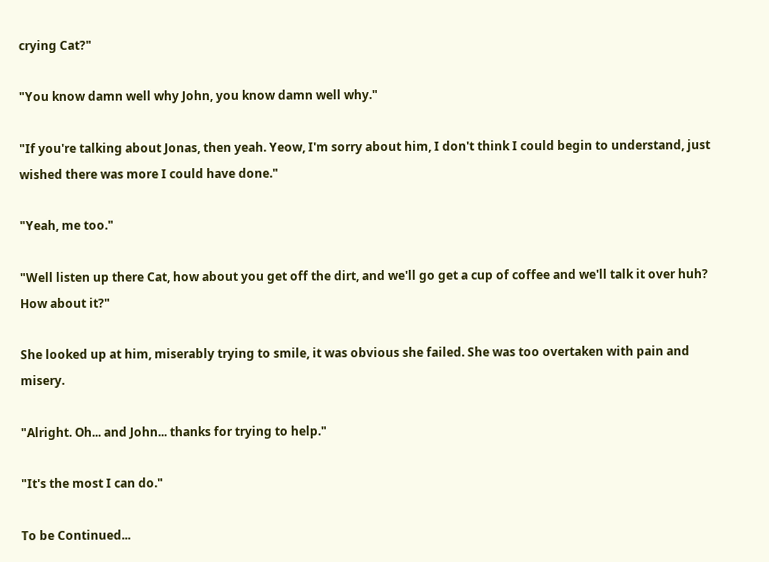crying Cat?"

"You know damn well why John, you know damn well why."

"If you're talking about Jonas, then yeah. Yeow, I'm sorry about him, I don't think I could begin to understand, just wished there was more I could have done."

"Yeah, me too."

"Well listen up there Cat, how about you get off the dirt, and we'll go get a cup of coffee and we'll talk it over huh? How about it?"

She looked up at him, miserably trying to smile, it was obvious she failed. She was too overtaken with pain and misery.

"Alright. Oh... and John... thanks for trying to help."

"It's the most I can do."

To be Continued...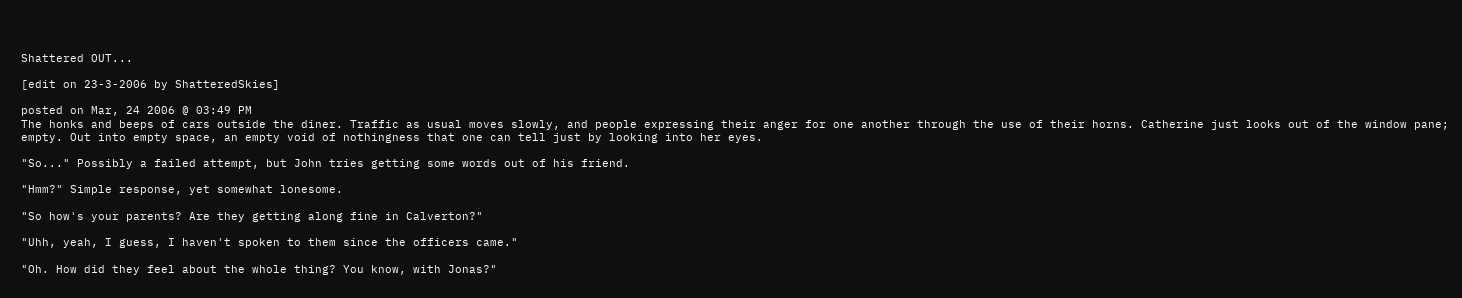Shattered OUT...

[edit on 23-3-2006 by ShatteredSkies]

posted on Mar, 24 2006 @ 03:49 PM
The honks and beeps of cars outside the diner. Traffic as usual moves slowly, and people expressing their anger for one another through the use of their horns. Catherine just looks out of the window pane; empty. Out into empty space, an empty void of nothingness that one can tell just by looking into her eyes.

"So..." Possibly a failed attempt, but John tries getting some words out of his friend.

"Hmm?" Simple response, yet somewhat lonesome.

"So how's your parents? Are they getting along fine in Calverton?"

"Uhh, yeah, I guess, I haven't spoken to them since the officers came."

"Oh. How did they feel about the whole thing? You know, with Jonas?"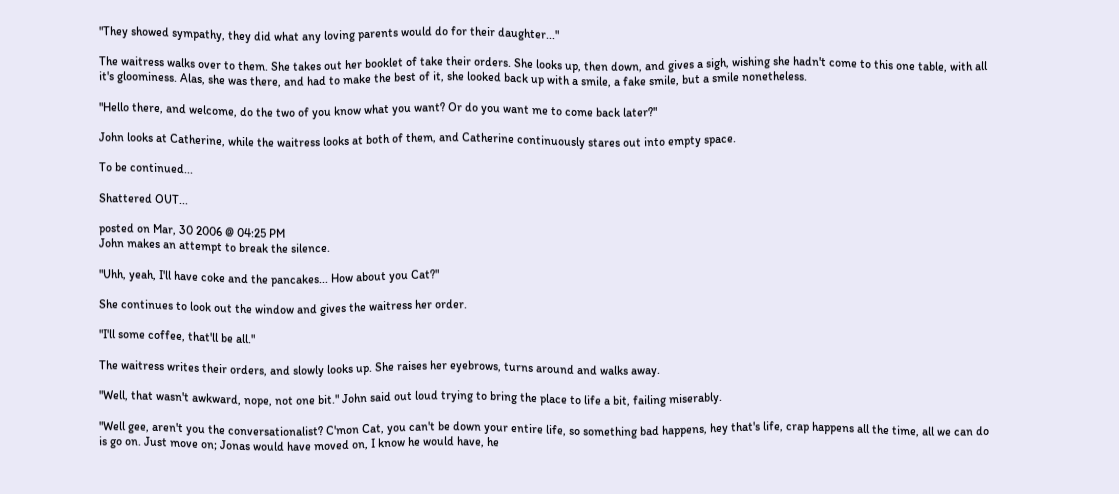"They showed sympathy, they did what any loving parents would do for their daughter..."

The waitress walks over to them. She takes out her booklet of take their orders. She looks up, then down, and gives a sigh, wishing she hadn't come to this one table, with all it's gloominess. Alas, she was there, and had to make the best of it, she looked back up with a smile, a fake smile, but a smile nonetheless.

"Hello there, and welcome, do the two of you know what you want? Or do you want me to come back later?"

John looks at Catherine, while the waitress looks at both of them, and Catherine continuously stares out into empty space.

To be continued...

Shattered OUT...

posted on Mar, 30 2006 @ 04:25 PM
John makes an attempt to break the silence.

"Uhh, yeah, I'll have coke and the pancakes... How about you Cat?"

She continues to look out the window and gives the waitress her order.

"I'll some coffee, that'll be all."

The waitress writes their orders, and slowly looks up. She raises her eyebrows, turns around and walks away.

"Well, that wasn't awkward, nope, not one bit." John said out loud trying to bring the place to life a bit, failing miserably.

"Well gee, aren't you the conversationalist? C'mon Cat, you can't be down your entire life, so something bad happens, hey that's life, crap happens all the time, all we can do is go on. Just move on; Jonas would have moved on, I know he would have, he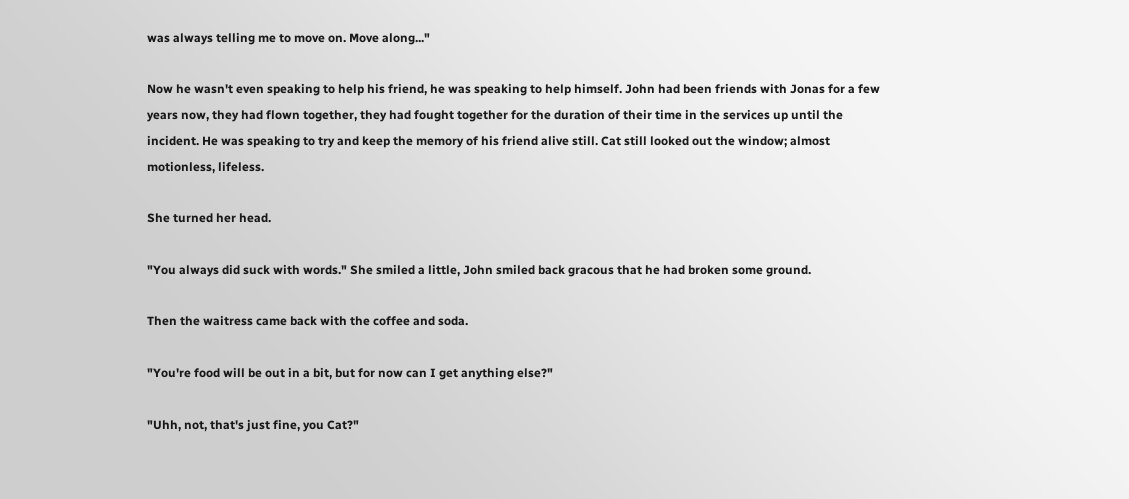was always telling me to move on. Move along..."

Now he wasn't even speaking to help his friend, he was speaking to help himself. John had been friends with Jonas for a few years now, they had flown together, they had fought together for the duration of their time in the services up until the incident. He was speaking to try and keep the memory of his friend alive still. Cat still looked out the window; almost motionless, lifeless.

She turned her head.

"You always did suck with words." She smiled a little, John smiled back gracous that he had broken some ground.

Then the waitress came back with the coffee and soda.

"You're food will be out in a bit, but for now can I get anything else?"

"Uhh, not, that's just fine, you Cat?"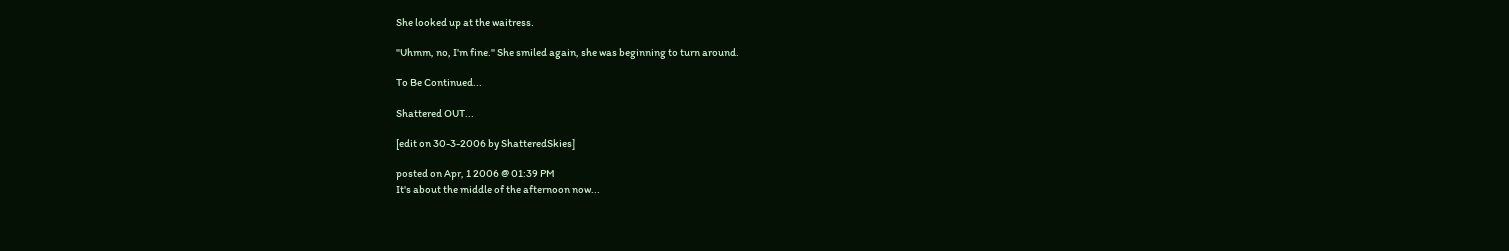She looked up at the waitress.

"Uhmm, no, I'm fine." She smiled again, she was beginning to turn around.

To Be Continued...

Shattered OUT...

[edit on 30-3-2006 by ShatteredSkies]

posted on Apr, 1 2006 @ 01:39 PM
It's about the middle of the afternoon now...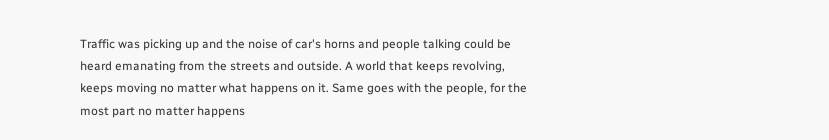Traffic was picking up and the noise of car's horns and people talking could be heard emanating from the streets and outside. A world that keeps revolving, keeps moving no matter what happens on it. Same goes with the people, for the most part no matter happens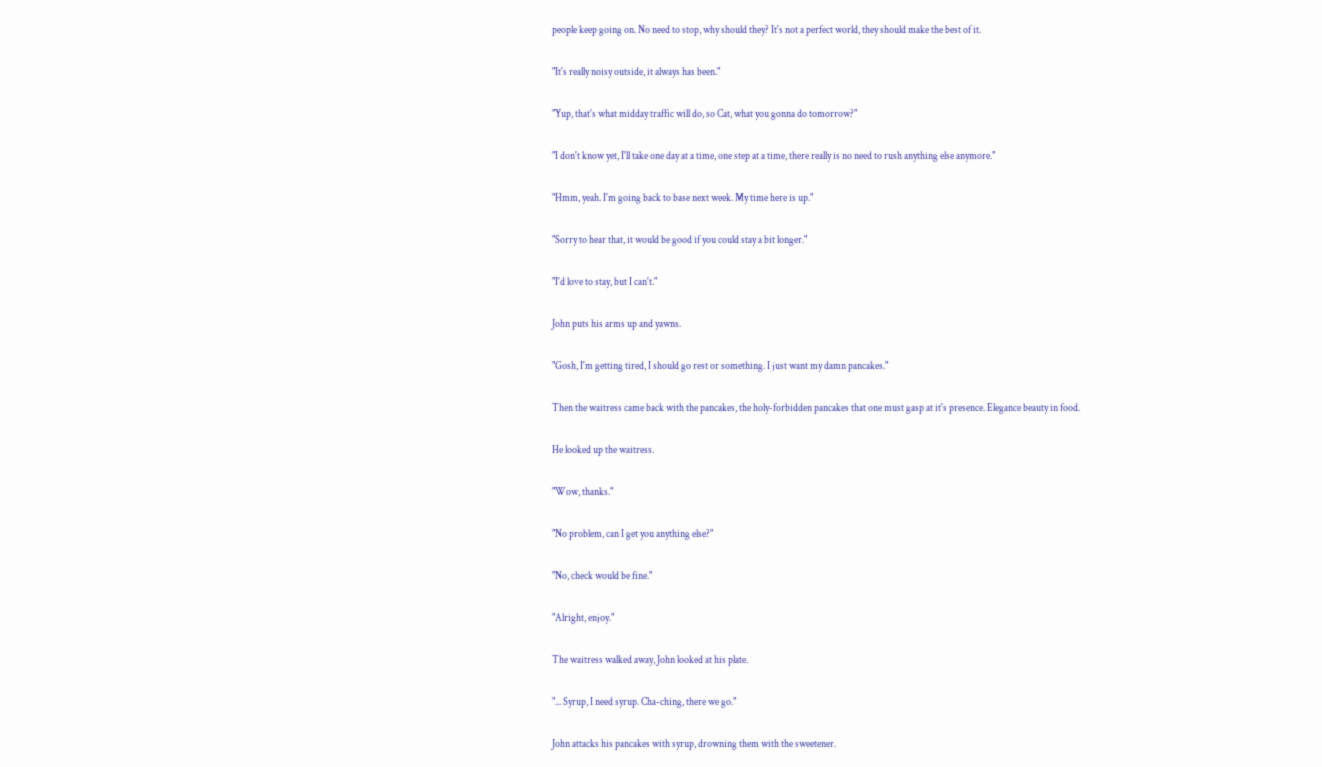people keep going on. No need to stop, why should they? It's not a perfect world, they should make the best of it.

"It's really noisy outside, it always has been."

"Yup, that's what midday traffic will do, so Cat, what you gonna do tomorrow?"

"I don't know yet, I'll take one day at a time, one step at a time, there really is no need to rush anything else anymore."

"Hmm, yeah. I'm going back to base next week. My time here is up."

"Sorry to hear that, it would be good if you could stay a bit longer."

"I'd love to stay, but I can't."

John puts his arms up and yawns.

"Gosh, I'm getting tired, I should go rest or something. I just want my damn pancakes."

Then the waitress came back with the pancakes, the holy-forbidden pancakes that one must gasp at it's presence. Elegance beauty in food.

He looked up the waitress.

"Wow, thanks."

"No problem, can I get you anything else?"

"No, check would be fine."

"Alright, enjoy."

The waitress walked away, John looked at his plate.

"... Syrup, I need syrup. Cha-ching, there we go."

John attacks his pancakes with syrup, drowning them with the sweetener.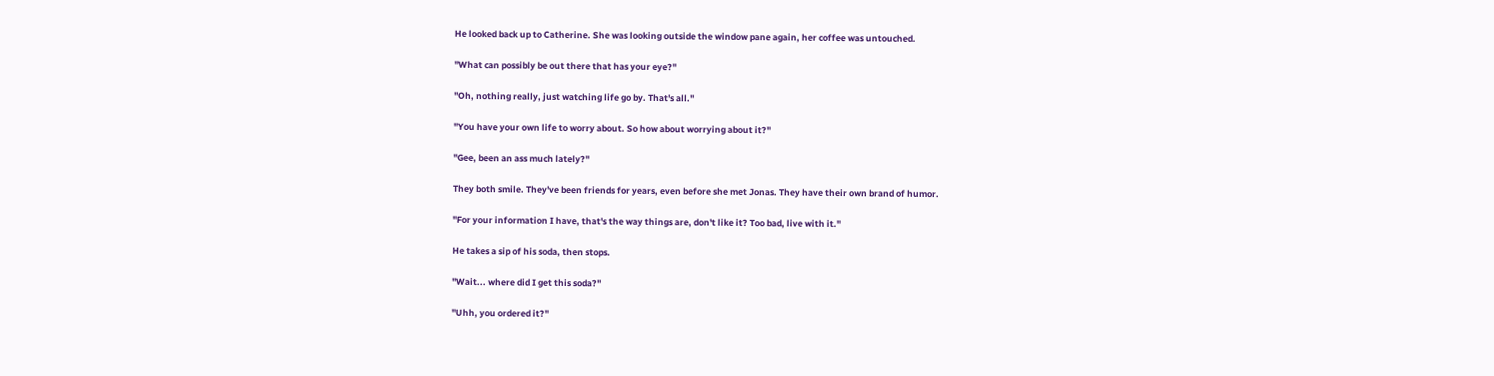He looked back up to Catherine. She was looking outside the window pane again, her coffee was untouched.

"What can possibly be out there that has your eye?"

"Oh, nothing really, just watching life go by. That's all."

"You have your own life to worry about. So how about worrying about it?"

"Gee, been an ass much lately?"

They both smile. They've been friends for years, even before she met Jonas. They have their own brand of humor.

"For your information I have, that's the way things are, don't like it? Too bad, live with it."

He takes a sip of his soda, then stops.

"Wait... where did I get this soda?"

"Uhh, you ordered it?"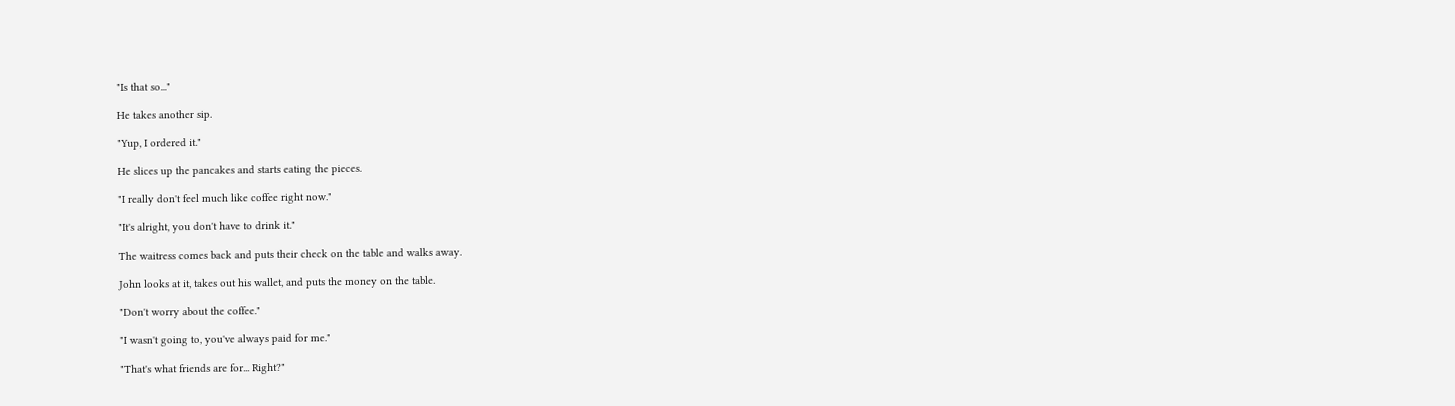"Is that so..."

He takes another sip.

"Yup, I ordered it."

He slices up the pancakes and starts eating the pieces.

"I really don't feel much like coffee right now."

"It's alright, you don't have to drink it."

The waitress comes back and puts their check on the table and walks away.

John looks at it, takes out his wallet, and puts the money on the table.

"Don't worry about the coffee."

"I wasn't going to, you've always paid for me."

"That's what friends are for... Right?"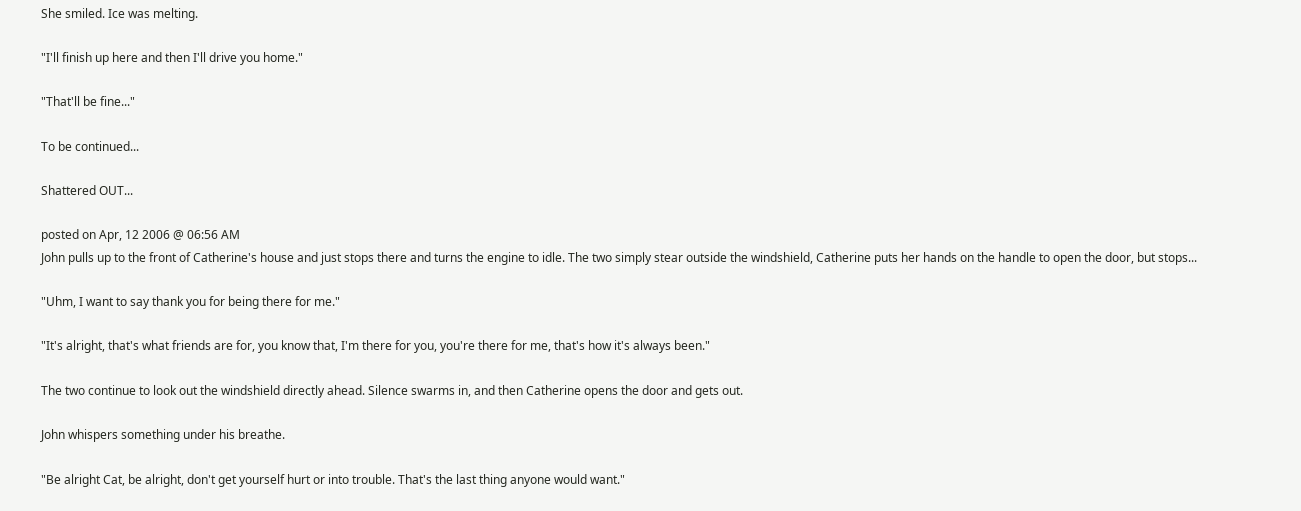She smiled. Ice was melting.

"I'll finish up here and then I'll drive you home."

"That'll be fine..."

To be continued...

Shattered OUT...

posted on Apr, 12 2006 @ 06:56 AM
John pulls up to the front of Catherine's house and just stops there and turns the engine to idle. The two simply stear outside the windshield, Catherine puts her hands on the handle to open the door, but stops...

"Uhm, I want to say thank you for being there for me."

"It's alright, that's what friends are for, you know that, I'm there for you, you're there for me, that's how it's always been."

The two continue to look out the windshield directly ahead. Silence swarms in, and then Catherine opens the door and gets out.

John whispers something under his breathe.

"Be alright Cat, be alright, don't get yourself hurt or into trouble. That's the last thing anyone would want."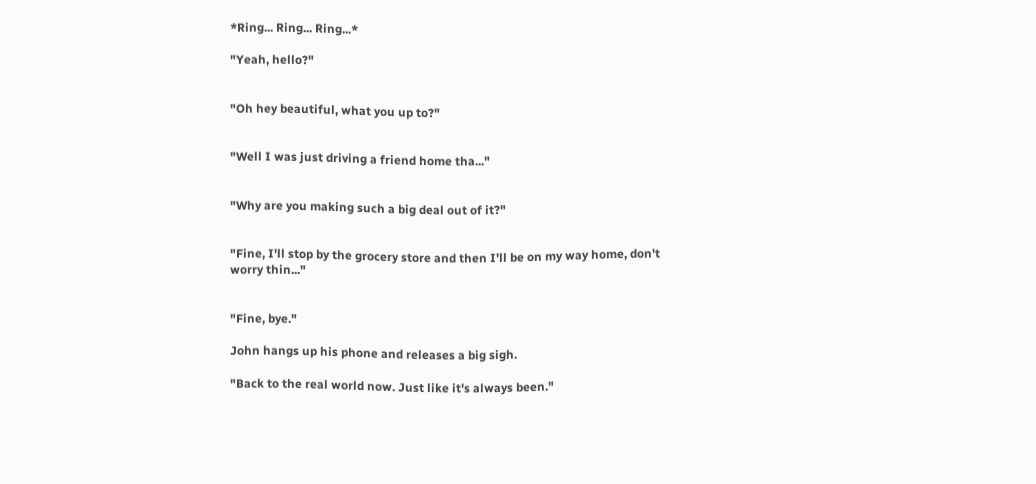*Ring... Ring... Ring...*

"Yeah, hello?"


"Oh hey beautiful, what you up to?"


"Well I was just driving a friend home tha..."


"Why are you making such a big deal out of it?"


"Fine, I'll stop by the grocery store and then I'll be on my way home, don't worry thin..."


"Fine, bye."

John hangs up his phone and releases a big sigh.

"Back to the real world now. Just like it's always been."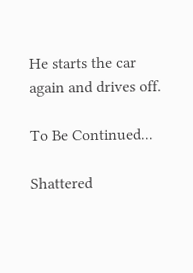He starts the car again and drives off.

To Be Continued...

Shattered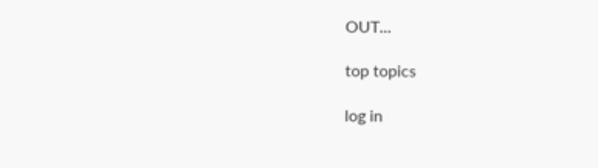OUT...

top topics

log in